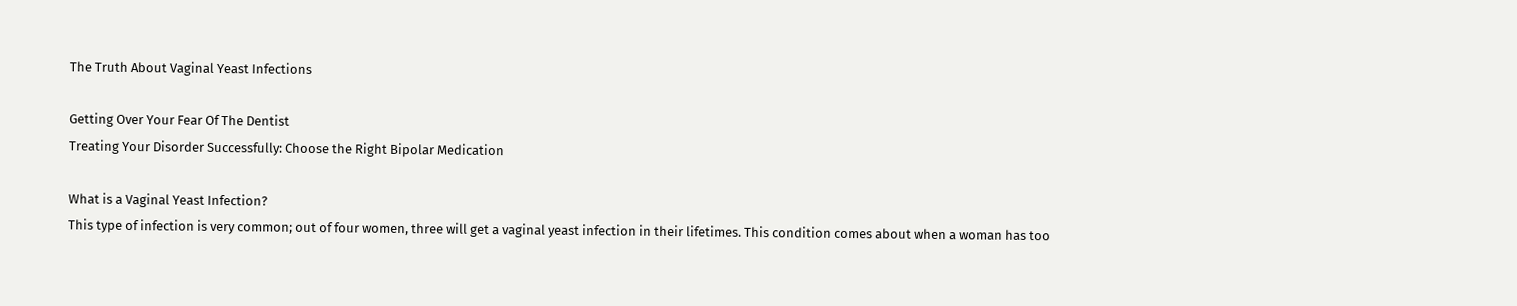The Truth About Vaginal Yeast Infections

Getting Over Your Fear Of The Dentist
Treating Your Disorder Successfully: Choose the Right Bipolar Medication

What is a Vaginal Yeast Infection?
This type of infection is very common; out of four women, three will get a vaginal yeast infection in their lifetimes. This condition comes about when a woman has too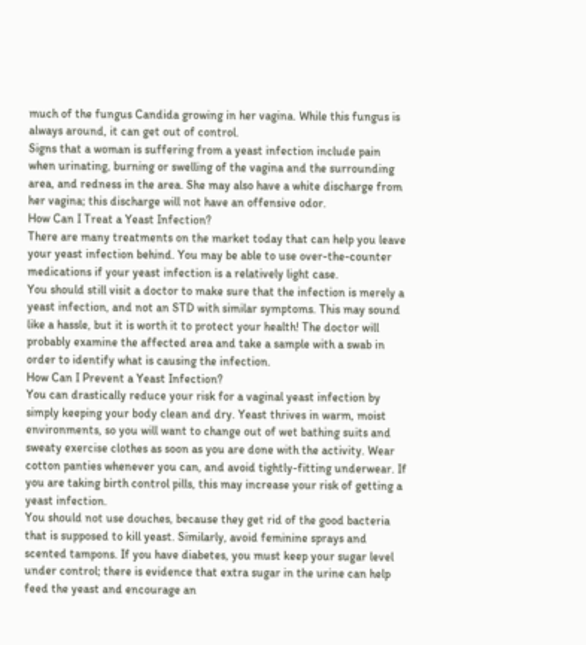much of the fungus Candida growing in her vagina. While this fungus is always around, it can get out of control.
Signs that a woman is suffering from a yeast infection include pain when urinating, burning or swelling of the vagina and the surrounding area, and redness in the area. She may also have a white discharge from her vagina; this discharge will not have an offensive odor.
How Can I Treat a Yeast Infection?
There are many treatments on the market today that can help you leave your yeast infection behind. You may be able to use over-the-counter medications if your yeast infection is a relatively light case.
You should still visit a doctor to make sure that the infection is merely a yeast infection, and not an STD with similar symptoms. This may sound like a hassle, but it is worth it to protect your health! The doctor will probably examine the affected area and take a sample with a swab in order to identify what is causing the infection.
How Can I Prevent a Yeast Infection?
You can drastically reduce your risk for a vaginal yeast infection by simply keeping your body clean and dry. Yeast thrives in warm, moist environments, so you will want to change out of wet bathing suits and sweaty exercise clothes as soon as you are done with the activity. Wear cotton panties whenever you can, and avoid tightly-fitting underwear. If you are taking birth control pills, this may increase your risk of getting a yeast infection.
You should not use douches, because they get rid of the good bacteria that is supposed to kill yeast. Similarly, avoid feminine sprays and scented tampons. If you have diabetes, you must keep your sugar level under control; there is evidence that extra sugar in the urine can help feed the yeast and encourage an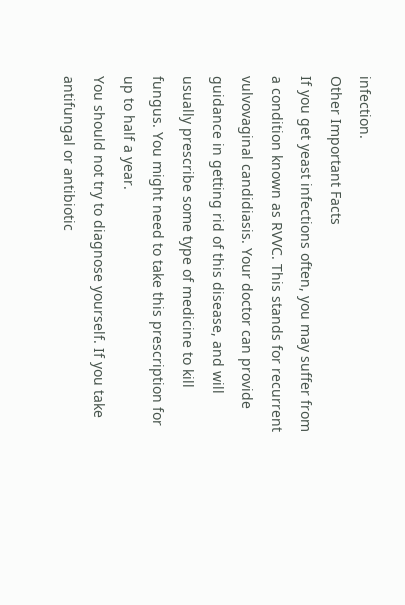infection.
Other Important Facts
If you get yeast infections often, you may suffer from a condition known as RVVC. This stands for recurrent vulvovaginal candidiasis. Your doctor can provide guidance in getting rid of this disease, and will usually prescribe some type of medicine to kill fungus. You might need to take this prescription for up to half a year.
You should not try to diagnose yourself. If you take antifungal or antibiotic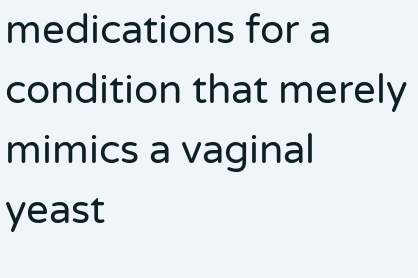medications for a condition that merely mimics a vaginal yeast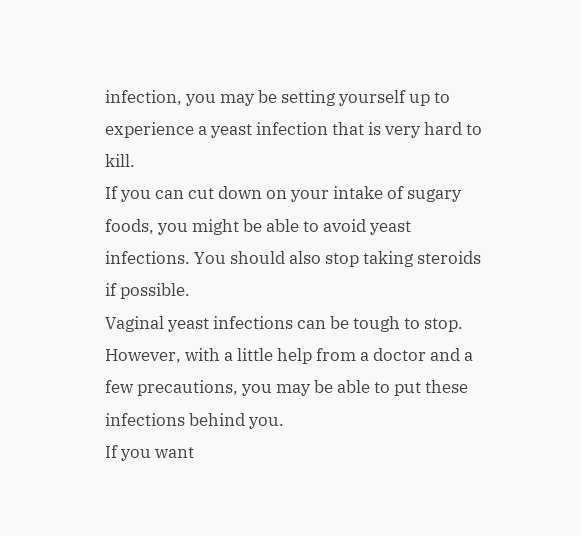infection, you may be setting yourself up to experience a yeast infection that is very hard to kill.
If you can cut down on your intake of sugary foods, you might be able to avoid yeast infections. You should also stop taking steroids if possible.
Vaginal yeast infections can be tough to stop. However, with a little help from a doctor and a few precautions, you may be able to put these infections behind you.
If you want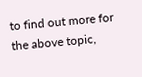to find out more for the above topic,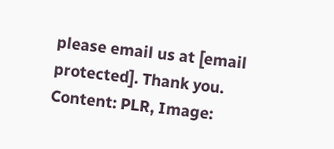please email us at [email protected]. Thank you.
Content: PLR, Image: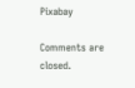Pixabay

Comments are closed.